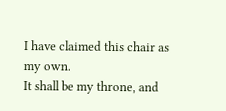I have claimed this chair as my own.
It shall be my throne, and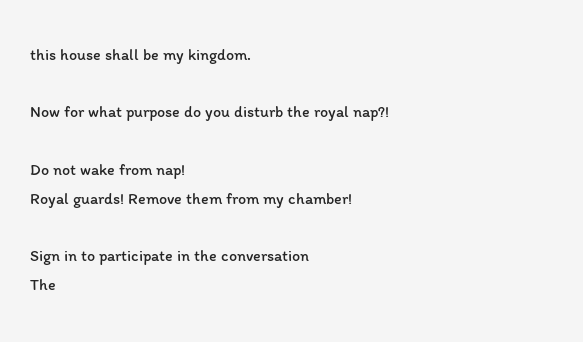this house shall be my kingdom.

Now for what purpose do you disturb the royal nap?!

Do not wake from nap!
Royal guards! Remove them from my chamber!

Sign in to participate in the conversation
The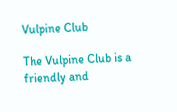Vulpine Club

The Vulpine Club is a friendly and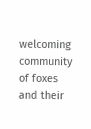welcoming community of foxes and their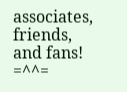associates, friends, and fans! =^^=